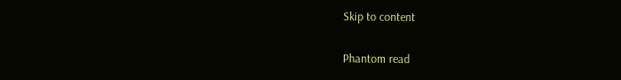Skip to content

Phantom read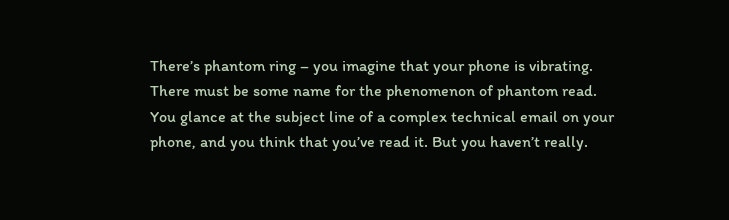There’s phantom ring – you imagine that your phone is vibrating. There must be some name for the phenomenon of phantom read. You glance at the subject line of a complex technical email on your phone, and you think that you’ve read it. But you haven’t really.